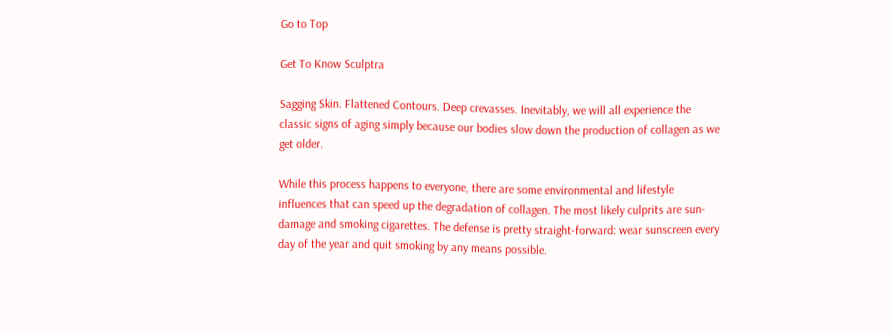Go to Top

Get To Know Sculptra

Sagging Skin. Flattened Contours. Deep crevasses. Inevitably, we will all experience the classic signs of aging simply because our bodies slow down the production of collagen as we get older.

While this process happens to everyone, there are some environmental and lifestyle influences that can speed up the degradation of collagen. The most likely culprits are sun-damage and smoking cigarettes. The defense is pretty straight-forward: wear sunscreen every day of the year and quit smoking by any means possible.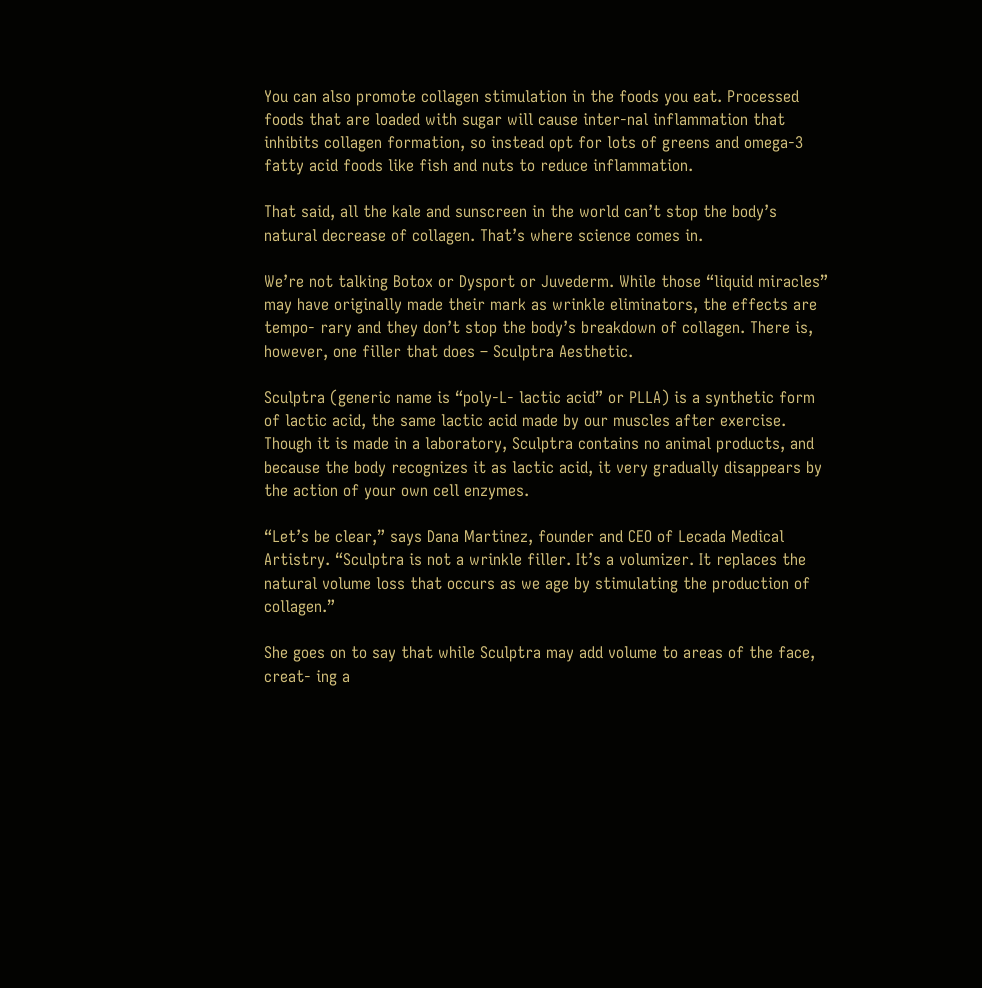You can also promote collagen stimulation in the foods you eat. Processed foods that are loaded with sugar will cause inter-nal inflammation that inhibits collagen formation, so instead opt for lots of greens and omega-3 fatty acid foods like fish and nuts to reduce inflammation.

That said, all the kale and sunscreen in the world can’t stop the body’s natural decrease of collagen. That’s where science comes in.

We’re not talking Botox or Dysport or Juvederm. While those “liquid miracles” may have originally made their mark as wrinkle eliminators, the effects are tempo- rary and they don’t stop the body’s breakdown of collagen. There is, however, one filler that does – Sculptra Aesthetic.

Sculptra (generic name is “poly-L- lactic acid” or PLLA) is a synthetic form of lactic acid, the same lactic acid made by our muscles after exercise. Though it is made in a laboratory, Sculptra contains no animal products, and because the body recognizes it as lactic acid, it very gradually disappears by the action of your own cell enzymes.

“Let’s be clear,” says Dana Martinez, founder and CEO of Lecada Medical Artistry. “Sculptra is not a wrinkle filler. It’s a volumizer. It replaces the natural volume loss that occurs as we age by stimulating the production of collagen.”

She goes on to say that while Sculptra may add volume to areas of the face, creat- ing a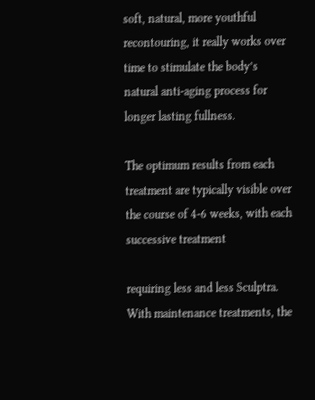soft, natural, more youthful recontouring, it really works over time to stimulate the body’s natural anti-aging process for longer lasting fullness.

The optimum results from each treatment are typically visible over the course of 4-6 weeks, with each successive treatment

requiring less and less Sculptra. With maintenance treatments, the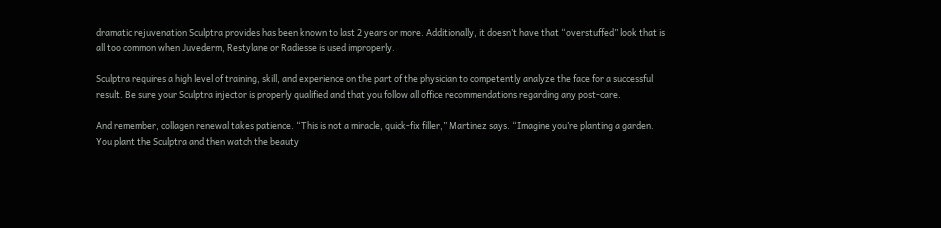dramatic rejuvenation Sculptra provides has been known to last 2 years or more. Additionally, it doesn’t have that “overstuffed” look that is all too common when Juvederm, Restylane or Radiesse is used improperly.

Sculptra requires a high level of training, skill, and experience on the part of the physician to competently analyze the face for a successful result. Be sure your Sculptra injector is properly qualified and that you follow all office recommendations regarding any post-care.

And remember, collagen renewal takes patience. “This is not a miracle, quick-fix filler,” Martinez says. “Imagine you’re planting a garden. You plant the Sculptra and then watch the beauty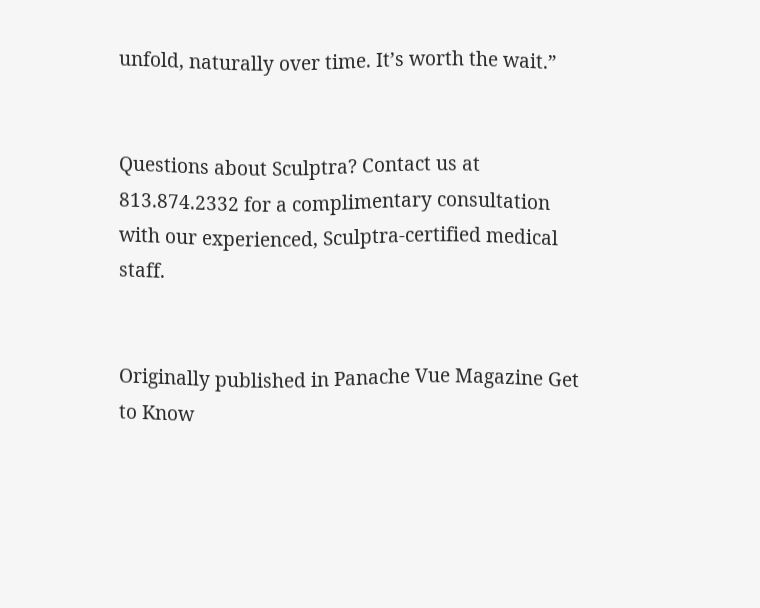unfold, naturally over time. It’s worth the wait.”


Questions about Sculptra? Contact us at 813.874.2332 for a complimentary consultation with our experienced, Sculptra-certified medical staff.


Originally published in Panache Vue Magazine Get to Know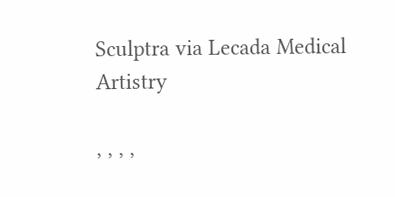Sculptra via Lecada Medical Artistry

, , , ,